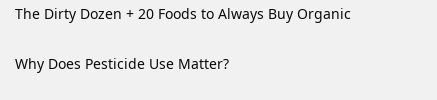The Dirty Dozen + 20 Foods to Always Buy Organic

Why Does Pesticide Use Matter?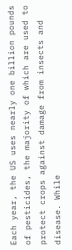Each year, the US uses nearly one billion pounds of pesticides, the majority of which are used to protect crops against damage from insects and disease. While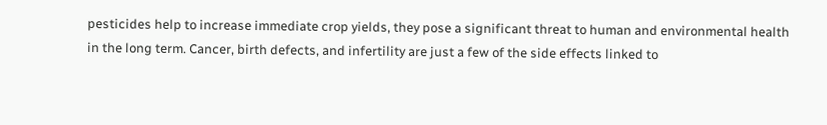pesticides help to increase immediate crop yields, they pose a significant threat to human and environmental health in the long term. Cancer, birth defects, and infertility are just a few of the side effects linked to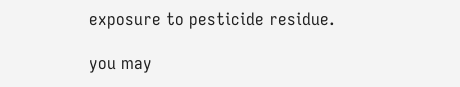exposure to pesticide residue.

you may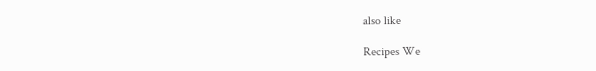also like

Recipes We